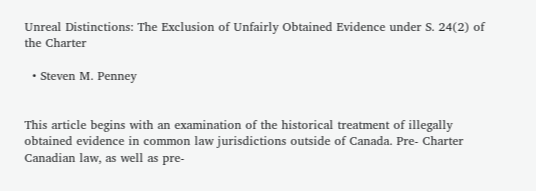Unreal Distinctions: The Exclusion of Unfairly Obtained Evidence under S. 24(2) of the Charter

  • Steven M. Penney


This article begins with an examination of the historical treatment of illegally obtained evidence in common law jurisdictions outside of Canada. Pre- Charter Canadian law, as well as pre-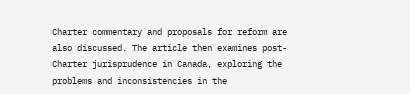Charter commentary and proposals for reform are also discussed. The article then examines post-Charter jurisprudence in Canada, exploring the problems and inconsistencies in the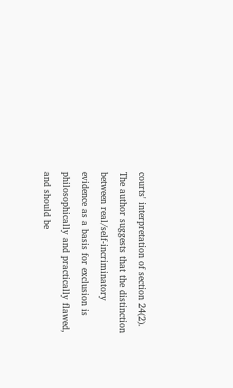courts' interpretation of section 24(2). The author suggests that the distinction between real/self-incriminatory evidence as a basis for exclusion is philosophically and practically flawed, and should be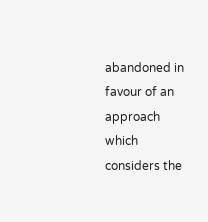abandoned in favour of an approach which considers the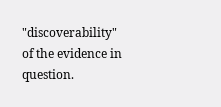"discoverability" of the evidence in question.